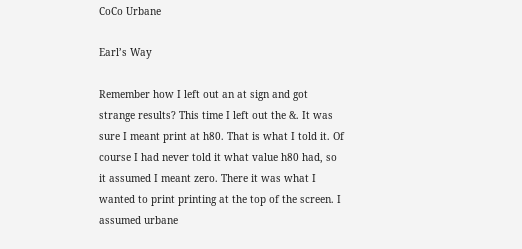CoCo Urbane

Earl’s Way

Remember how I left out an at sign and got strange results? This time I left out the &. It was sure I meant print at h80. That is what I told it. Of course I had never told it what value h80 had, so it assumed I meant zero. There it was what I wanted to print printing at the top of the screen. I assumed urbane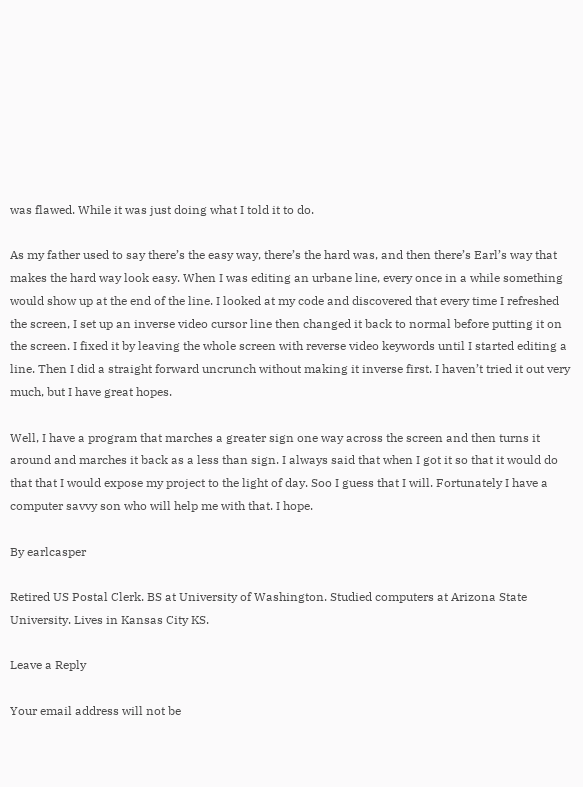was flawed. While it was just doing what I told it to do.

As my father used to say there’s the easy way, there’s the hard was, and then there’s Earl’s way that makes the hard way look easy. When I was editing an urbane line, every once in a while something would show up at the end of the line. I looked at my code and discovered that every time I refreshed the screen, I set up an inverse video cursor line then changed it back to normal before putting it on the screen. I fixed it by leaving the whole screen with reverse video keywords until I started editing a line. Then I did a straight forward uncrunch without making it inverse first. I haven’t tried it out very much, but I have great hopes.

Well, I have a program that marches a greater sign one way across the screen and then turns it around and marches it back as a less than sign. I always said that when I got it so that it would do that that I would expose my project to the light of day. Soo I guess that I will. Fortunately I have a computer savvy son who will help me with that. I hope.

By earlcasper

Retired US Postal Clerk. BS at University of Washington. Studied computers at Arizona State University. Lives in Kansas City KS.

Leave a Reply

Your email address will not be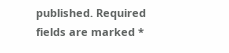published. Required fields are marked *